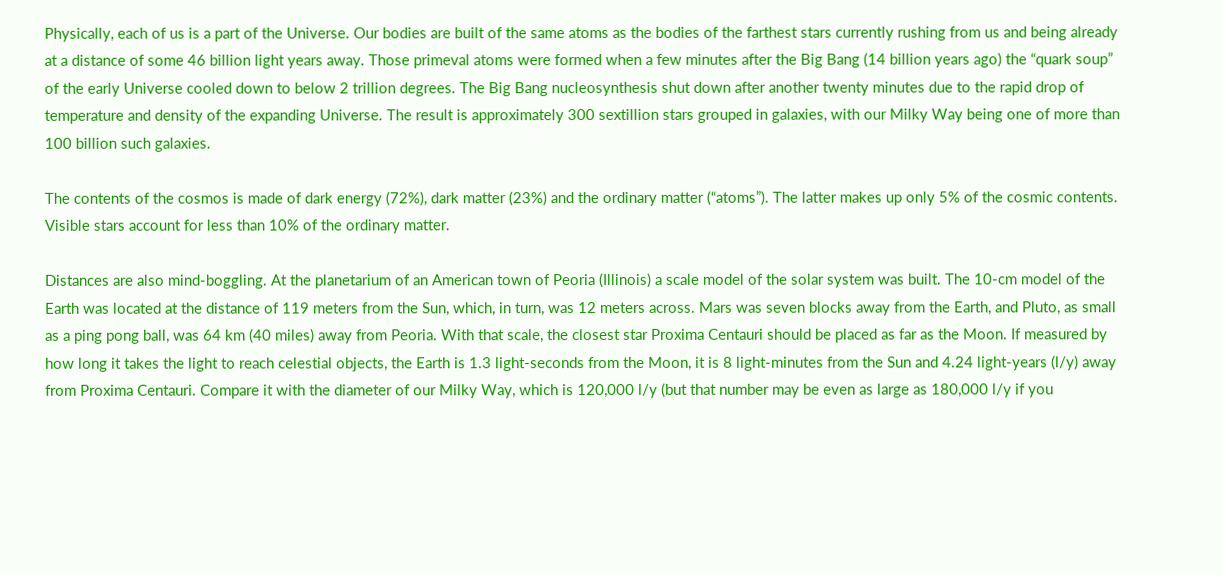Physically, each of us is a part of the Universe. Our bodies are built of the same atoms as the bodies of the farthest stars currently rushing from us and being already at a distance of some 46 billion light years away. Those primeval atoms were formed when a few minutes after the Big Bang (14 billion years ago) the “quark soup” of the early Universe cooled down to below 2 trillion degrees. The Big Bang nucleosynthesis shut down after another twenty minutes due to the rapid drop of temperature and density of the expanding Universe. The result is approximately 300 sextillion stars grouped in galaxies, with our Milky Way being one of more than 100 billion such galaxies.

The contents of the cosmos is made of dark energy (72%), dark matter (23%) and the ordinary matter (“atoms”). The latter makes up only 5% of the cosmic contents. Visible stars account for less than 10% of the ordinary matter.

Distances are also mind-boggling. At the planetarium of an American town of Peoria (Illinois) a scale model of the solar system was built. The 10-cm model of the Earth was located at the distance of 119 meters from the Sun, which, in turn, was 12 meters across. Mars was seven blocks away from the Earth, and Pluto, as small as a ping pong ball, was 64 km (40 miles) away from Peoria. With that scale, the closest star Proxima Centauri should be placed as far as the Moon. If measured by how long it takes the light to reach celestial objects, the Earth is 1.3 light-seconds from the Moon, it is 8 light-minutes from the Sun and 4.24 light-years (l/y) away from Proxima Centauri. Compare it with the diameter of our Milky Way, which is 120,000 l/y (but that number may be even as large as 180,000 l/y if you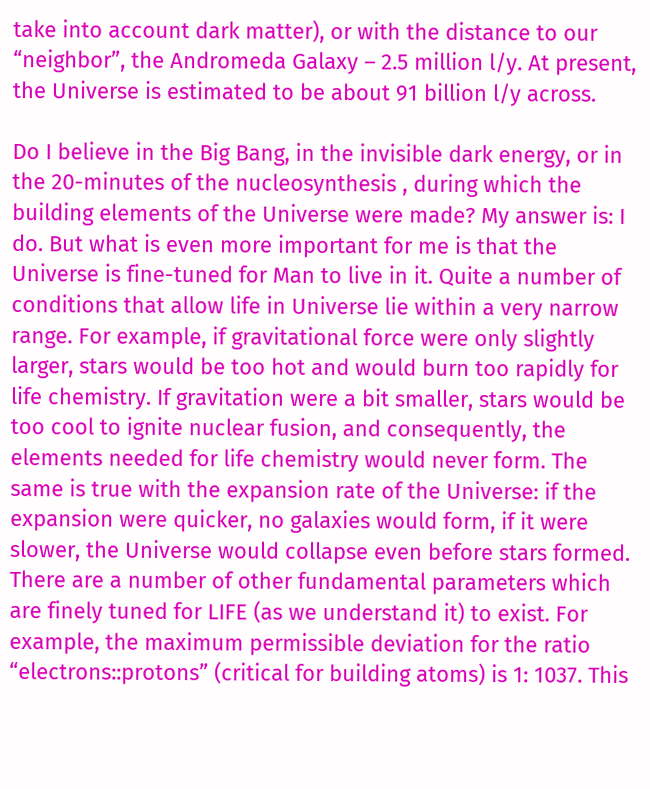take into account dark matter), or with the distance to our “neighbor”, the Andromeda Galaxy – 2.5 million l/y. At present, the Universe is estimated to be about 91 billion l/y across.

Do I believe in the Big Bang, in the invisible dark energy, or in the 20-minutes of the nucleosynthesis , during which the building elements of the Universe were made? My answer is: I do. But what is even more important for me is that the Universe is fine-tuned for Man to live in it. Quite a number of conditions that allow life in Universe lie within a very narrow range. For example, if gravitational force were only slightly larger, stars would be too hot and would burn too rapidly for life chemistry. If gravitation were a bit smaller, stars would be too cool to ignite nuclear fusion, and consequently, the elements needed for life chemistry would never form. The same is true with the expansion rate of the Universe: if the expansion were quicker, no galaxies would form, if it were slower, the Universe would collapse even before stars formed. There are a number of other fundamental parameters which are finely tuned for LIFE (as we understand it) to exist. For example, the maximum permissible deviation for the ratio “electrons::protons” (critical for building atoms) is 1: 1037. This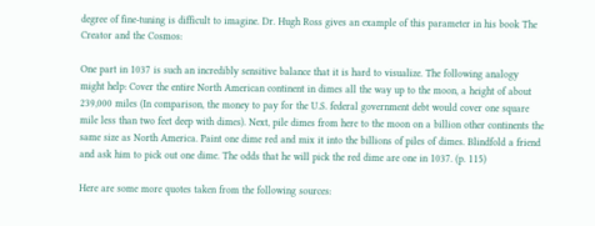degree of fine-tuning is difficult to imagine. Dr. Hugh Ross gives an example of this parameter in his book The Creator and the Cosmos:

One part in 1037 is such an incredibly sensitive balance that it is hard to visualize. The following analogy might help: Cover the entire North American continent in dimes all the way up to the moon, a height of about 239,000 miles (In comparison, the money to pay for the U.S. federal government debt would cover one square mile less than two feet deep with dimes). Next, pile dimes from here to the moon on a billion other continents the same size as North America. Paint one dime red and mix it into the billions of piles of dimes. Blindfold a friend and ask him to pick out one dime. The odds that he will pick the red dime are one in 1037. (p. 115)

Here are some more quotes taken from the following sources: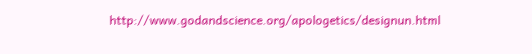http://www.godandscience.org/apologetics/designun.html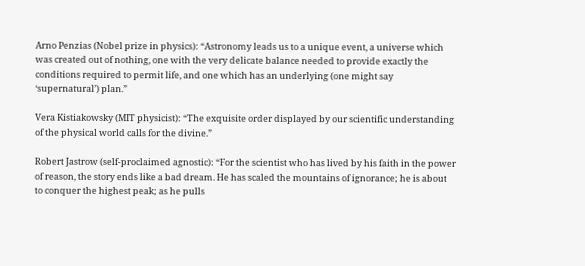Arno Penzias (Nobel prize in physics): “Astronomy leads us to a unique event, a universe which was created out of nothing, one with the very delicate balance needed to provide exactly the conditions required to permit life, and one which has an underlying (one might say ‘supernatural’) plan.”

Vera Kistiakowsky (MIT physicist): “The exquisite order displayed by our scientific understanding of the physical world calls for the divine.”

Robert Jastrow (self-proclaimed agnostic): “For the scientist who has lived by his faith in the power of reason, the story ends like a bad dream. He has scaled the mountains of ignorance; he is about to conquer the highest peak; as he pulls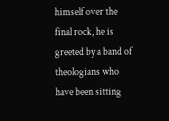himself over the final rock, he is greeted by a band of theologians who have been sitting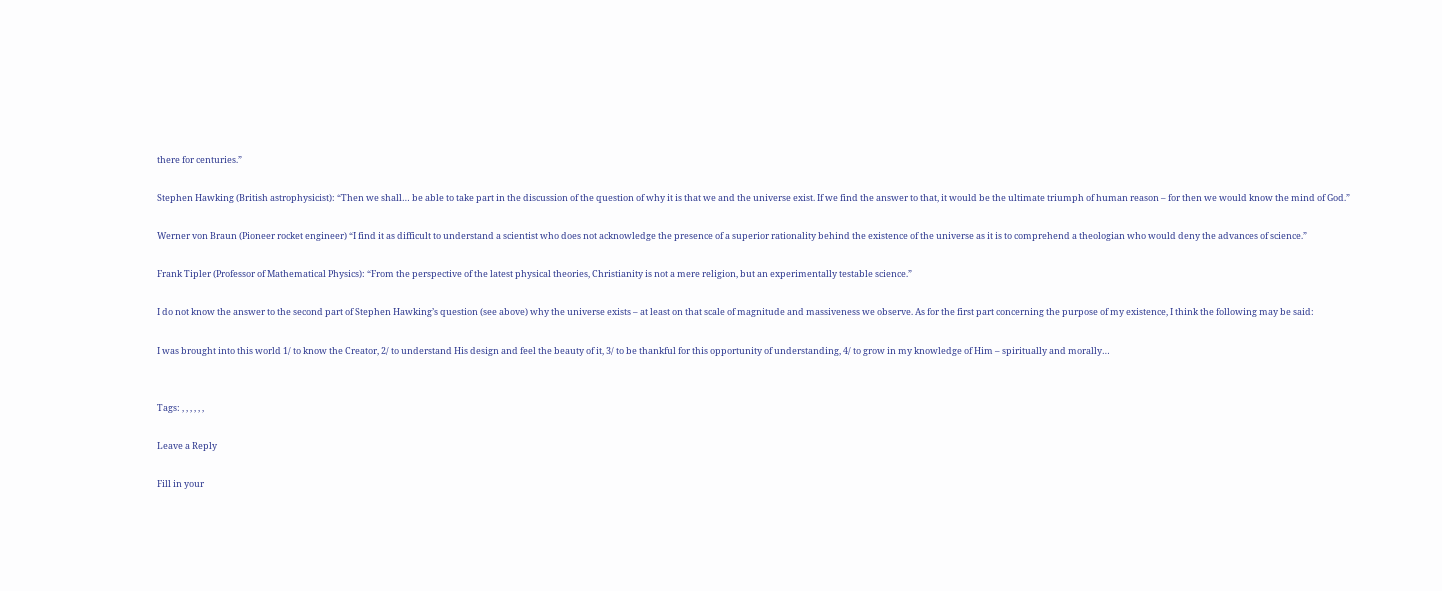there for centuries.”

Stephen Hawking (British astrophysicist): “Then we shall… be able to take part in the discussion of the question of why it is that we and the universe exist. If we find the answer to that, it would be the ultimate triumph of human reason – for then we would know the mind of God.”

Werner von Braun (Pioneer rocket engineer) “I find it as difficult to understand a scientist who does not acknowledge the presence of a superior rationality behind the existence of the universe as it is to comprehend a theologian who would deny the advances of science.”

Frank Tipler (Professor of Mathematical Physics): “From the perspective of the latest physical theories, Christianity is not a mere religion, but an experimentally testable science.”

I do not know the answer to the second part of Stephen Hawking’s question (see above) why the universe exists – at least on that scale of magnitude and massiveness we observe. As for the first part concerning the purpose of my existence, I think the following may be said:

I was brought into this world 1/ to know the Creator, 2/ to understand His design and feel the beauty of it, 3/ to be thankful for this opportunity of understanding, 4/ to grow in my knowledge of Him – spiritually and morally…


Tags: , , , , , ,

Leave a Reply

Fill in your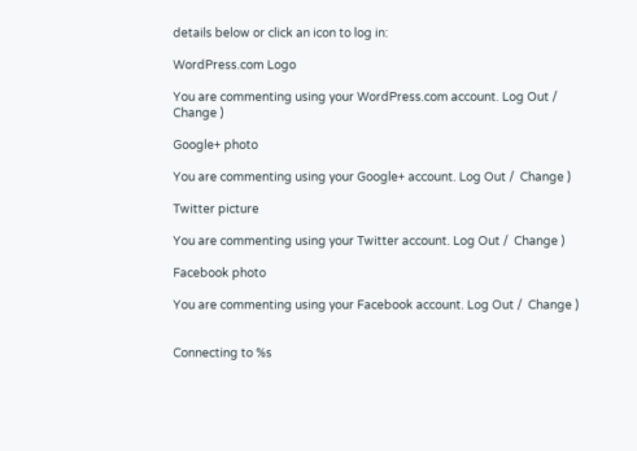details below or click an icon to log in:

WordPress.com Logo

You are commenting using your WordPress.com account. Log Out /  Change )

Google+ photo

You are commenting using your Google+ account. Log Out /  Change )

Twitter picture

You are commenting using your Twitter account. Log Out /  Change )

Facebook photo

You are commenting using your Facebook account. Log Out /  Change )


Connecting to %s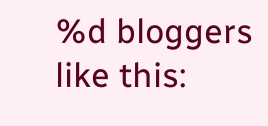%d bloggers like this: